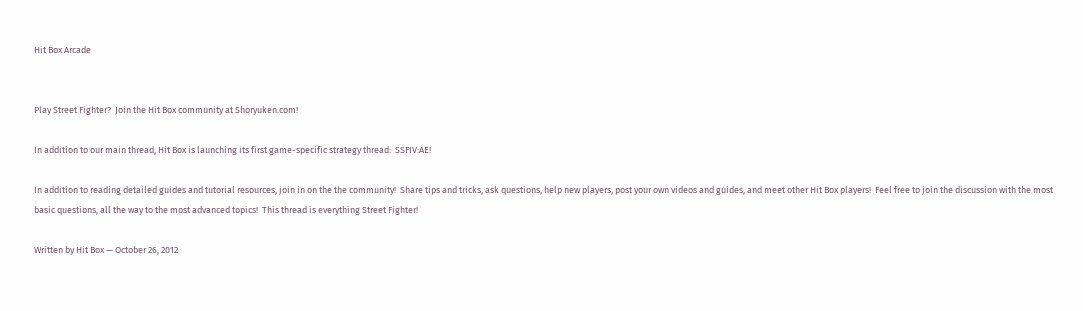Hit Box Arcade


Play Street Fighter?  Join the Hit Box community at Shoryuken.com!

In addition to our main thread, Hit Box is launching its first game-specific strategy thread:  SSFIV:AE!

In addition to reading detailed guides and tutorial resources, join in on the the community!  Share tips and tricks, ask questions, help new players, post your own videos and guides, and meet other Hit Box players!  Feel free to join the discussion with the most basic questions, all the way to the most advanced topics!  This thread is everything Street Fighter!

Written by Hit Box — October 26, 2012